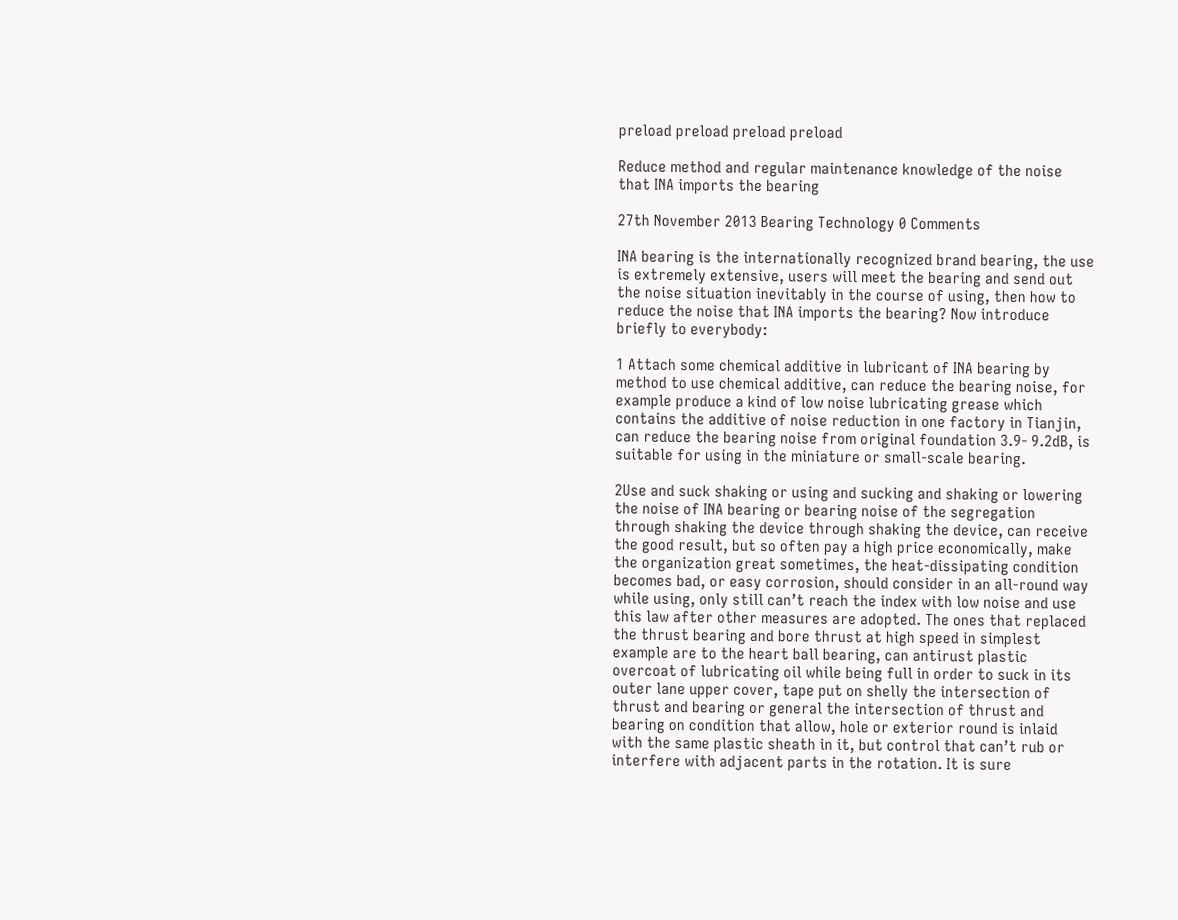preload preload preload preload

Reduce method and regular maintenance knowledge of the noise that INA imports the bearing

27th November 2013 Bearing Technology 0 Comments

INA bearing is the internationally recognized brand bearing, the use is extremely extensive, users will meet the bearing and send out the noise situation inevitably in the course of using, then how to reduce the noise that INA imports the bearing? Now introduce briefly to everybody:

1 Attach some chemical additive in lubricant of INA bearing by method to use chemical additive, can reduce the bearing noise, for example produce a kind of low noise lubricating grease which contains the additive of noise reduction in one factory in Tianjin, can reduce the bearing noise from original foundation 3.9- 9.2dB, is suitable for using in the miniature or small-scale bearing.

2Use and suck shaking or using and sucking and shaking or lowering the noise of INA bearing or bearing noise of the segregation through shaking the device through shaking the device, can receive the good result, but so often pay a high price economically, make the organization great sometimes, the heat-dissipating condition becomes bad, or easy corrosion, should consider in an all-round way while using, only still can’t reach the index with low noise and use this law after other measures are adopted. The ones that replaced the thrust bearing and bore thrust at high speed in simplest example are to the heart ball bearing, can antirust plastic overcoat of lubricating oil while being full in order to suck in its outer lane upper cover, tape put on shelly the intersection of thrust and bearing or general the intersection of thrust and bearing on condition that allow, hole or exterior round is inlaid with the same plastic sheath in it, but control that can’t rub or interfere with adjacent parts in the rotation. It is sure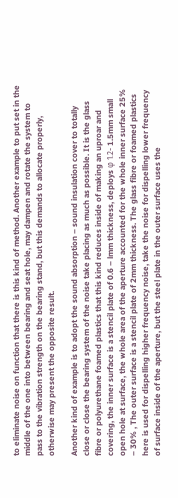to eliminate noise on function that there is this kind of method. Another example to put set in the middle of the one into between bearing and seat hole, may dampen and rotate the system to pass to the vibration strength on the bearing stand, but this demands to allocate properly, otherwise may present the opposite result.

Another kind of example is to adopt the sound absorption – sound insulation cover to totally close or close the bearing system of the noise take placing as much as possible. It is the glass fibre or polyurethane foamed plastics that this kind reduces inside of making an uproar and covering, the inner surface is a stencil plate of 0.6 – lmm thickness, deploys φ 1.2- 1.5mm small open hole at surface, the whole area of the aperture accounted for the whole inner surface 25% – 30% , The outer surface is a stencil plate of 2mm thickness. The glass fibre or foamed plastics here is used for dispelling higher frequency noise, take the noise for dispelling lower frequency of surface inside of the aperture, but the steel plate in the outer surface uses the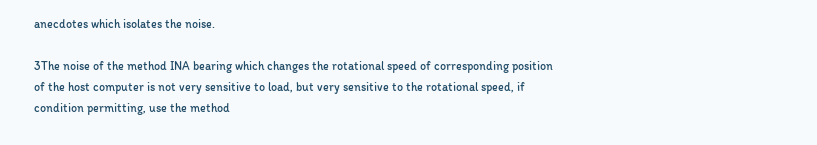anecdotes which isolates the noise.

3The noise of the method INA bearing which changes the rotational speed of corresponding position of the host computer is not very sensitive to load, but very sensitive to the rotational speed, if condition permitting, use the method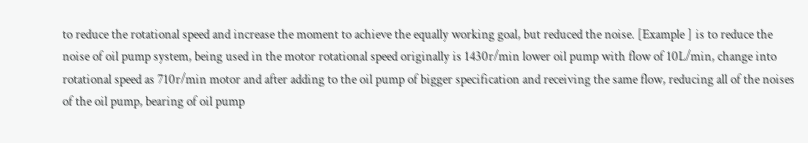to reduce the rotational speed and increase the moment to achieve the equally working goal, but reduced the noise. [Example ] is to reduce the noise of oil pump system, being used in the motor rotational speed originally is 1430r/min lower oil pump with flow of 10L/min, change into rotational speed as 710r/min motor and after adding to the oil pump of bigger specification and receiving the same flow, reducing all of the noises of the oil pump, bearing of oil pump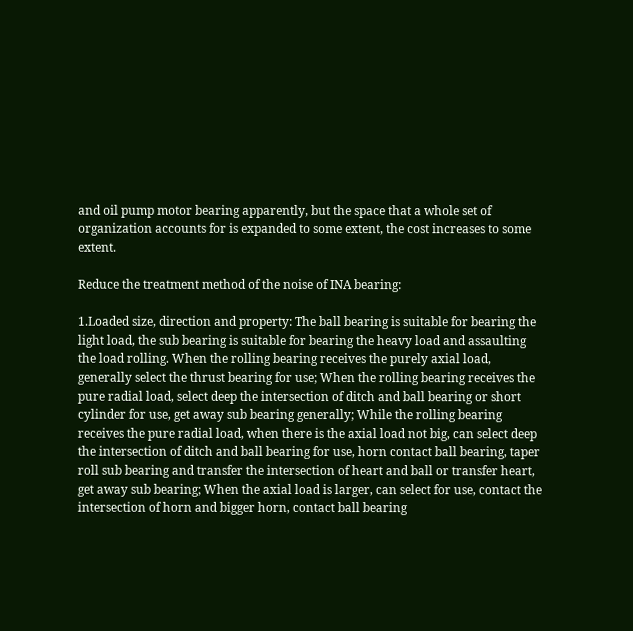and oil pump motor bearing apparently, but the space that a whole set of organization accounts for is expanded to some extent, the cost increases to some extent.

Reduce the treatment method of the noise of INA bearing:

1.Loaded size, direction and property: The ball bearing is suitable for bearing the light load, the sub bearing is suitable for bearing the heavy load and assaulting the load rolling. When the rolling bearing receives the purely axial load, generally select the thrust bearing for use; When the rolling bearing receives the pure radial load, select deep the intersection of ditch and ball bearing or short cylinder for use, get away sub bearing generally; While the rolling bearing receives the pure radial load, when there is the axial load not big, can select deep the intersection of ditch and ball bearing for use, horn contact ball bearing, taper roll sub bearing and transfer the intersection of heart and ball or transfer heart, get away sub bearing; When the axial load is larger, can select for use, contact the intersection of horn and bigger horn, contact ball bearing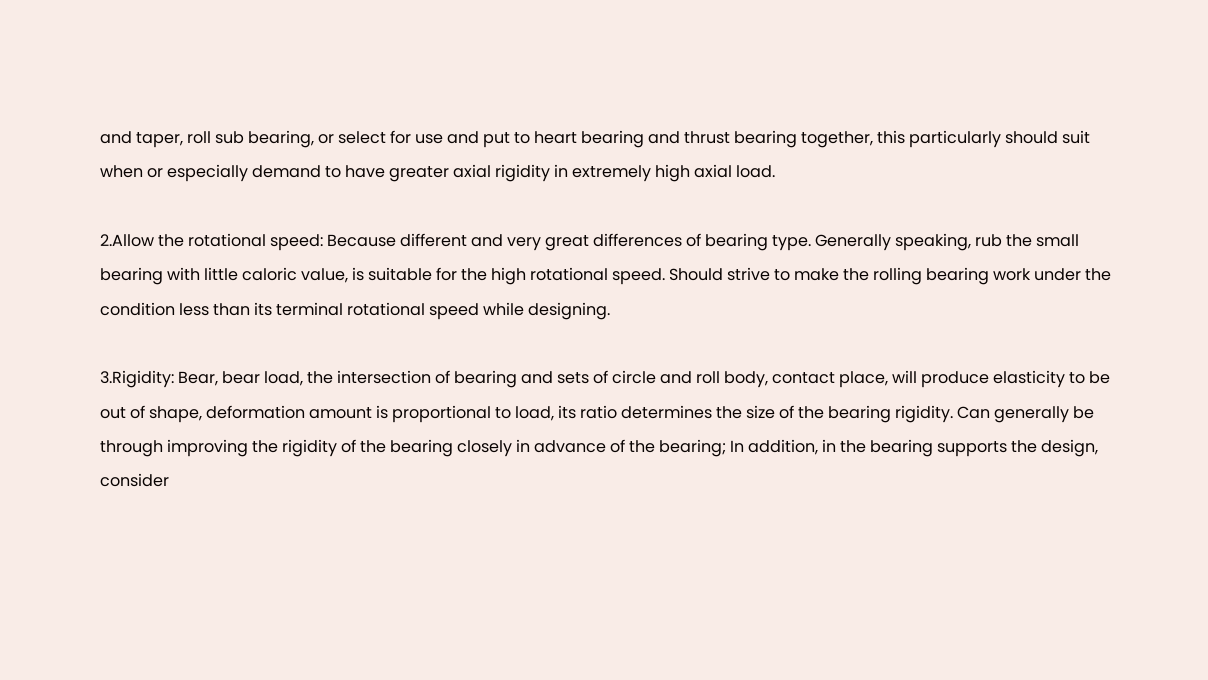and taper, roll sub bearing, or select for use and put to heart bearing and thrust bearing together, this particularly should suit when or especially demand to have greater axial rigidity in extremely high axial load.

2.Allow the rotational speed: Because different and very great differences of bearing type. Generally speaking, rub the small bearing with little caloric value, is suitable for the high rotational speed. Should strive to make the rolling bearing work under the condition less than its terminal rotational speed while designing.

3.Rigidity: Bear, bear load, the intersection of bearing and sets of circle and roll body, contact place, will produce elasticity to be out of shape, deformation amount is proportional to load, its ratio determines the size of the bearing rigidity. Can generally be through improving the rigidity of the bearing closely in advance of the bearing; In addition, in the bearing supports the design, consider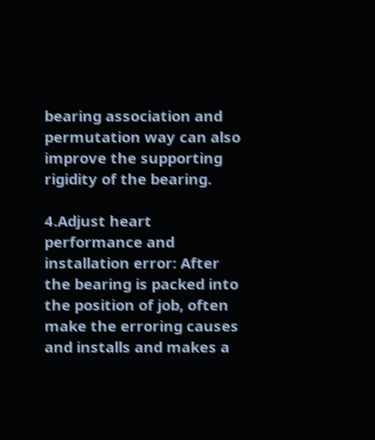bearing association and permutation way can also improve the supporting rigidity of the bearing.

4.Adjust heart performance and installation error: After the bearing is packed into the position of job, often make the erroring causes and installs and makes a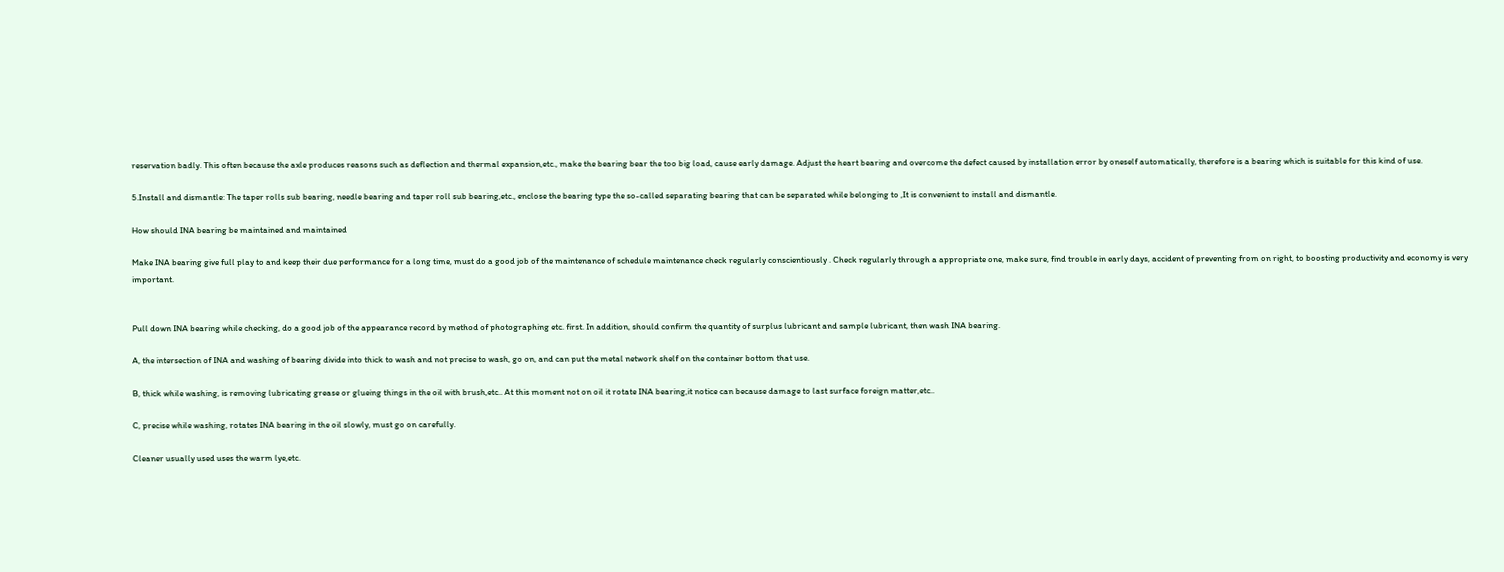reservation badly. This often because the axle produces reasons such as deflection and thermal expansion,etc., make the bearing bear the too big load, cause early damage. Adjust the heart bearing and overcome the defect caused by installation error by oneself automatically, therefore is a bearing which is suitable for this kind of use.

5.Install and dismantle: The taper rolls sub bearing, needle bearing and taper roll sub bearing,etc., enclose the bearing type the so-called separating bearing that can be separated while belonging to ,It is convenient to install and dismantle.

How should INA bearing be maintained and maintained

Make INA bearing give full play to and keep their due performance for a long time, must do a good job of the maintenance of schedule maintenance check regularly conscientiously . Check regularly through a appropriate one, make sure, find trouble in early days, accident of preventing from on right, to boosting productivity and economy is very important.


Pull down INA bearing while checking, do a good job of the appearance record by method of photographing etc. first. In addition, should confirm the quantity of surplus lubricant and sample lubricant, then wash INA bearing.

A, the intersection of INA and washing of bearing divide into thick to wash and not precise to wash, go on, and can put the metal network shelf on the container bottom that use.

B, thick while washing, is removing lubricating grease or glueing things in the oil with brush,etc.. At this moment not on oil it rotate INA bearing,it notice can because damage to last surface foreign matter,etc..

C, precise while washing, rotates INA bearing in the oil slowly, must go on carefully.

Cleaner usually used uses the warm lye,etc.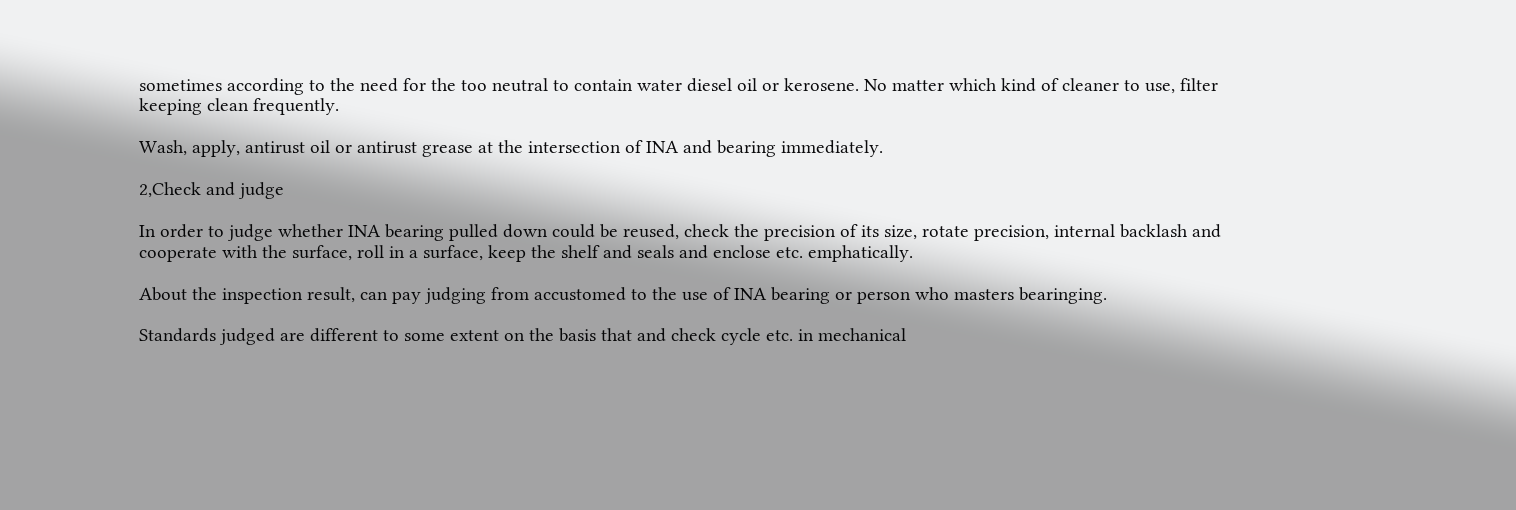sometimes according to the need for the too neutral to contain water diesel oil or kerosene. No matter which kind of cleaner to use, filter keeping clean frequently.

Wash, apply, antirust oil or antirust grease at the intersection of INA and bearing immediately.

2,Check and judge

In order to judge whether INA bearing pulled down could be reused, check the precision of its size, rotate precision, internal backlash and cooperate with the surface, roll in a surface, keep the shelf and seals and enclose etc. emphatically.

About the inspection result, can pay judging from accustomed to the use of INA bearing or person who masters bearinging.

Standards judged are different to some extent on the basis that and check cycle etc. in mechanical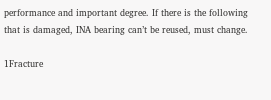performance and important degree. If there is the following that is damaged, INA bearing can’t be reused, must change.

1Fracture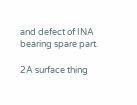and defect of INA bearing spare part.

2A surface thing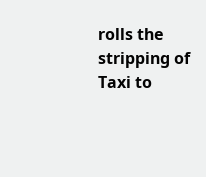rolls the stripping of Taxi to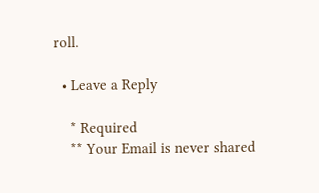roll.

  • Leave a Reply

    * Required
    ** Your Email is never shared